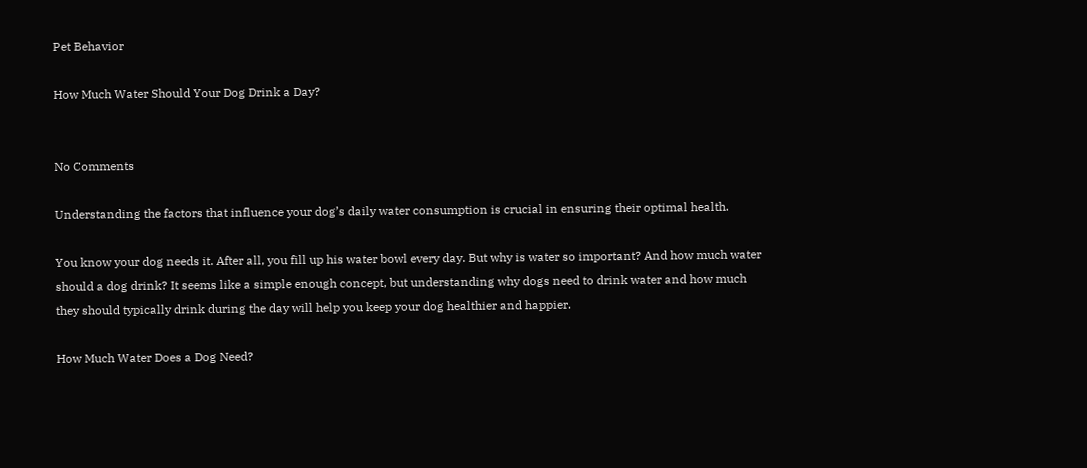Pet Behavior

How Much Water Should Your Dog Drink a Day?


No Comments

Understanding the factors that influence your dog’s daily water consumption is crucial in ensuring their optimal health.

You know your dog needs it. After all, you fill up his water bowl every day. But why is water so important? And how much water should a dog drink? It seems like a simple enough concept, but understanding why dogs need to drink water and how much they should typically drink during the day will help you keep your dog healthier and happier.

How Much Water Does a Dog Need?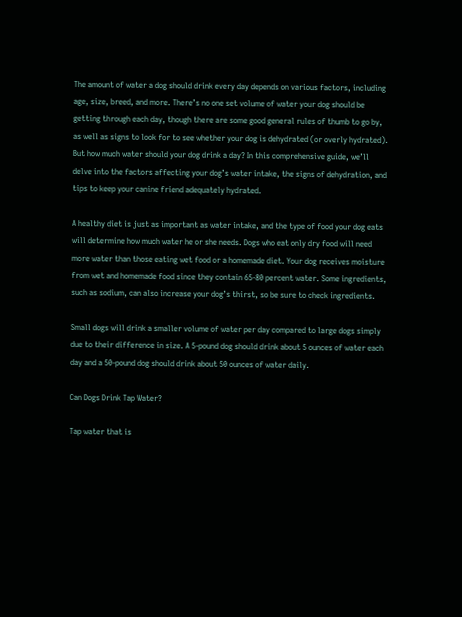The amount of water a dog should drink every day depends on various factors, including age, size, breed, and more. There’s no one set volume of water your dog should be getting through each day, though there are some good general rules of thumb to go by, as well as signs to look for to see whether your dog is dehydrated (or overly hydrated). But how much water should your dog drink a day? In this comprehensive guide, we’ll delve into the factors affecting your dog’s water intake, the signs of dehydration, and tips to keep your canine friend adequately hydrated.

A healthy diet is just as important as water intake, and the type of food your dog eats will determine how much water he or she needs. Dogs who eat only dry food will need more water than those eating wet food or a homemade diet. Your dog receives moisture from wet and homemade food since they contain 65-80 percent water. Some ingredients, such as sodium, can also increase your dog’s thirst, so be sure to check ingredients.

Small dogs will drink a smaller volume of water per day compared to large dogs simply due to their difference in size. A 5-pound dog should drink about 5 ounces of water each day and a 50-pound dog should drink about 50 ounces of water daily.

Can Dogs Drink Tap Water?

Tap water that is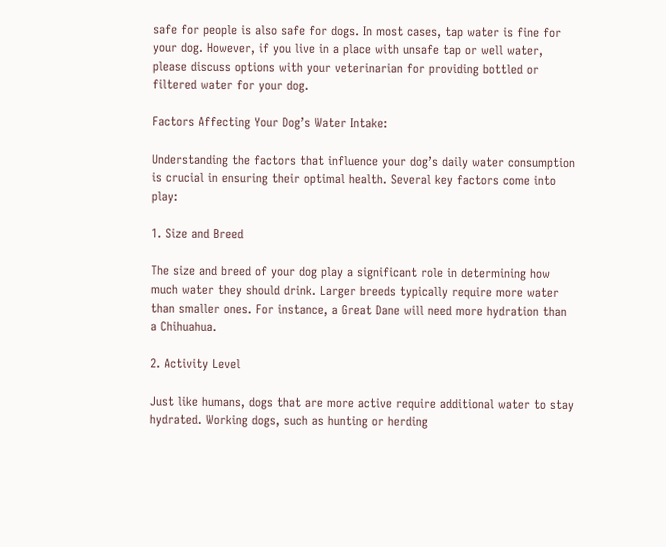safe for people is also safe for dogs. In most cases, tap water is fine for your dog. However, if you live in a place with unsafe tap or well water, please discuss options with your veterinarian for providing bottled or filtered water for your dog.

Factors Affecting Your Dog’s Water Intake:

Understanding the factors that influence your dog’s daily water consumption is crucial in ensuring their optimal health. Several key factors come into play:

1. Size and Breed

The size and breed of your dog play a significant role in determining how much water they should drink. Larger breeds typically require more water than smaller ones. For instance, a Great Dane will need more hydration than a Chihuahua.

2. Activity Level

Just like humans, dogs that are more active require additional water to stay hydrated. Working dogs, such as hunting or herding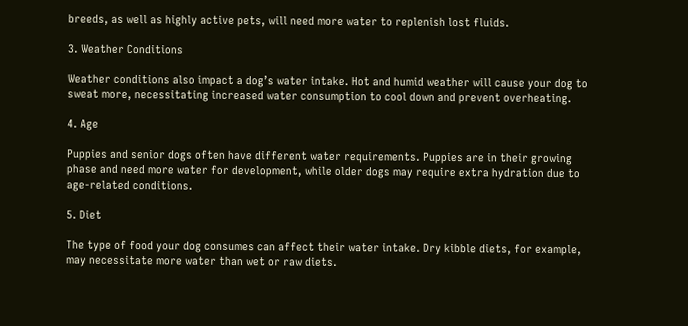breeds, as well as highly active pets, will need more water to replenish lost fluids.

3. Weather Conditions

Weather conditions also impact a dog’s water intake. Hot and humid weather will cause your dog to sweat more, necessitating increased water consumption to cool down and prevent overheating.

4. Age

Puppies and senior dogs often have different water requirements. Puppies are in their growing phase and need more water for development, while older dogs may require extra hydration due to age-related conditions.

5. Diet

The type of food your dog consumes can affect their water intake. Dry kibble diets, for example, may necessitate more water than wet or raw diets.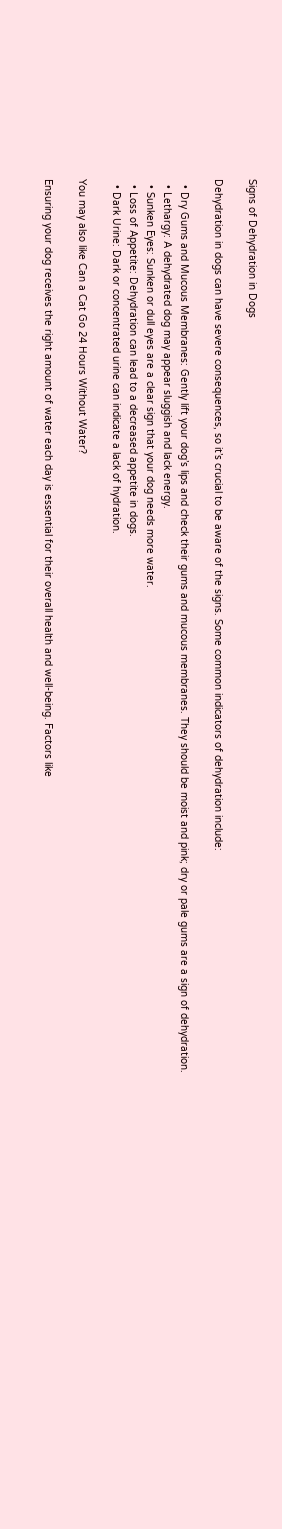Signs of Dehydration in Dogs

Dehydration in dogs can have severe consequences, so it’s crucial to be aware of the signs. Some common indicators of dehydration include:

  • Dry Gums and Mucous Membranes: Gently lift your dog’s lips and check their gums and mucous membranes. They should be moist and pink; dry or pale gums are a sign of dehydration.
  • Lethargy: A dehydrated dog may appear sluggish and lack energy.
  • Sunken Eyes: Sunken or dull eyes are a clear sign that your dog needs more water.
  • Loss of Appetite: Dehydration can lead to a decreased appetite in dogs.
  • Dark Urine: Dark or concentrated urine can indicate a lack of hydration.

You may also like Can a Cat Go 24 Hours Without Water?

Ensuring your dog receives the right amount of water each day is essential for their overall health and well-being. Factors like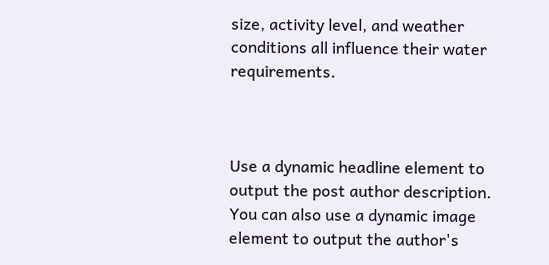size, activity level, and weather conditions all influence their water requirements.



Use a dynamic headline element to output the post author description. You can also use a dynamic image element to output the author's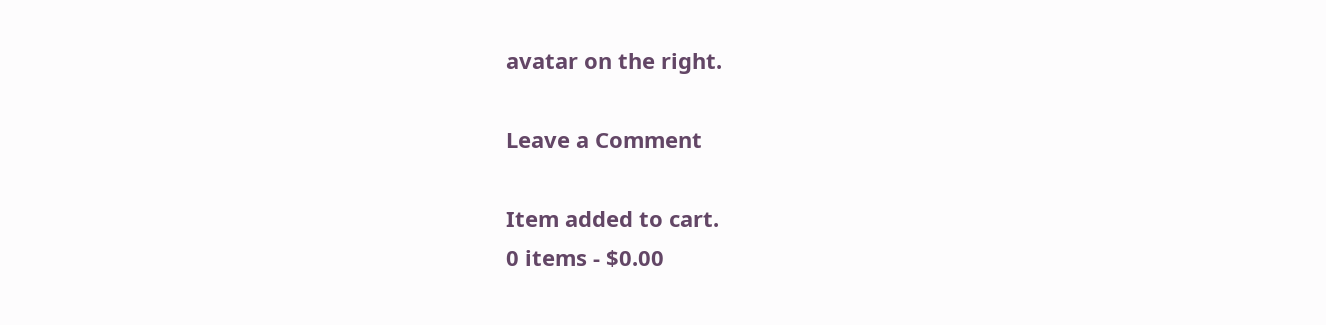avatar on the right.

Leave a Comment

Item added to cart.
0 items - $0.00